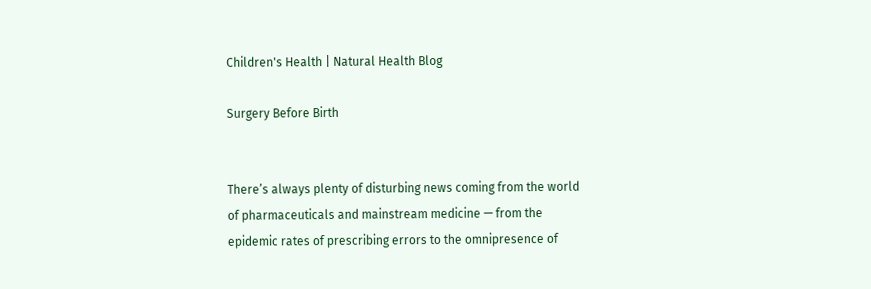Children's Health | Natural Health Blog

Surgery Before Birth


There’s always plenty of disturbing news coming from the world of pharmaceuticals and mainstream medicine — from the epidemic rates of prescribing errors to the omnipresence of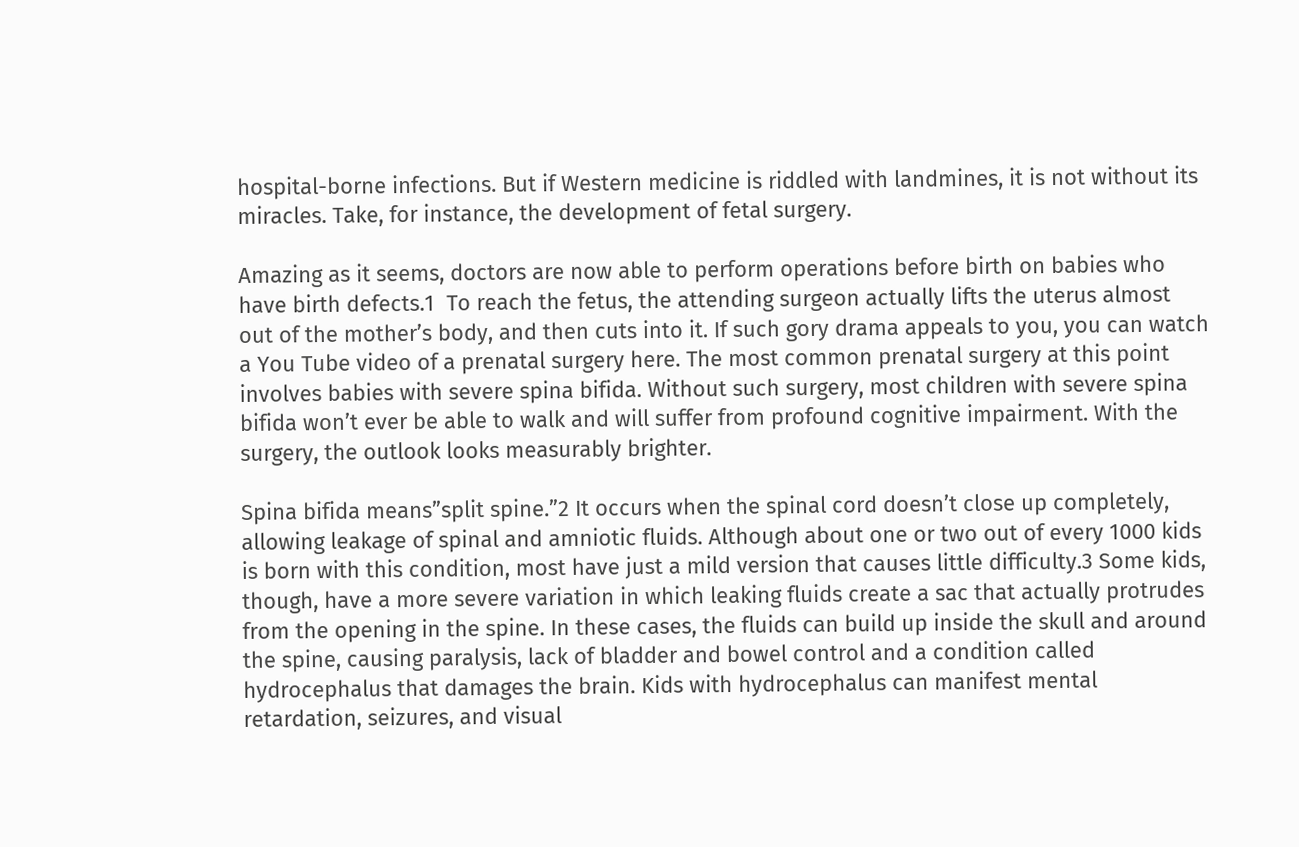hospital-borne infections. But if Western medicine is riddled with landmines, it is not without its miracles. Take, for instance, the development of fetal surgery.

Amazing as it seems, doctors are now able to perform operations before birth on babies who have birth defects.1  To reach the fetus, the attending surgeon actually lifts the uterus almost out of the mother’s body, and then cuts into it. If such gory drama appeals to you, you can watch a You Tube video of a prenatal surgery here. The most common prenatal surgery at this point involves babies with severe spina bifida. Without such surgery, most children with severe spina bifida won’t ever be able to walk and will suffer from profound cognitive impairment. With the surgery, the outlook looks measurably brighter.

Spina bifida means”split spine.”2 It occurs when the spinal cord doesn’t close up completely, allowing leakage of spinal and amniotic fluids. Although about one or two out of every 1000 kids is born with this condition, most have just a mild version that causes little difficulty.3 Some kids, though, have a more severe variation in which leaking fluids create a sac that actually protrudes from the opening in the spine. In these cases, the fluids can build up inside the skull and around the spine, causing paralysis, lack of bladder and bowel control and a condition called hydrocephalus that damages the brain. Kids with hydrocephalus can manifest mental retardation, seizures, and visual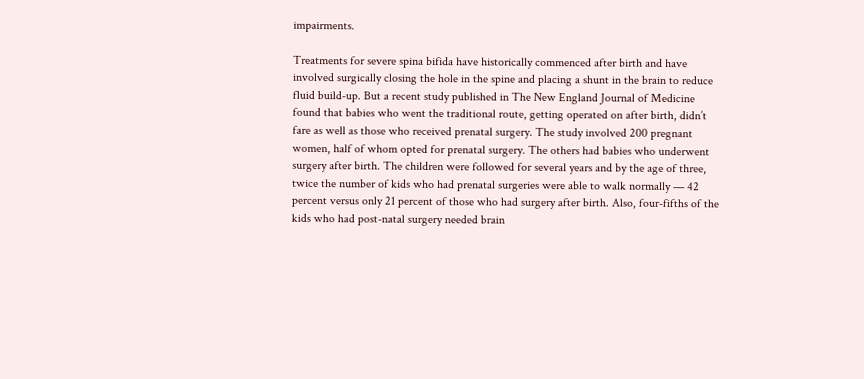impairments.

Treatments for severe spina bifida have historically commenced after birth and have involved surgically closing the hole in the spine and placing a shunt in the brain to reduce fluid build-up. But a recent study published in The New England Journal of Medicine found that babies who went the traditional route, getting operated on after birth, didn’t fare as well as those who received prenatal surgery. The study involved 200 pregnant women, half of whom opted for prenatal surgery. The others had babies who underwent surgery after birth. The children were followed for several years and by the age of three, twice the number of kids who had prenatal surgeries were able to walk normally — 42 percent versus only 21 percent of those who had surgery after birth. Also, four-fifths of the kids who had post-natal surgery needed brain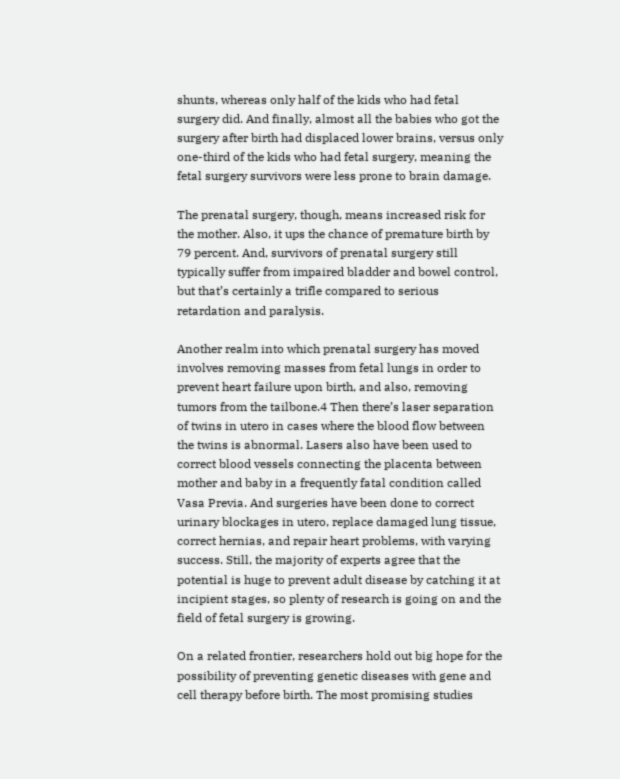shunts, whereas only half of the kids who had fetal surgery did. And finally, almost all the babies who got the surgery after birth had displaced lower brains, versus only one-third of the kids who had fetal surgery, meaning the fetal surgery survivors were less prone to brain damage.

The prenatal surgery, though, means increased risk for the mother. Also, it ups the chance of premature birth by 79 percent. And, survivors of prenatal surgery still typically suffer from impaired bladder and bowel control, but that’s certainly a trifle compared to serious retardation and paralysis.

Another realm into which prenatal surgery has moved involves removing masses from fetal lungs in order to prevent heart failure upon birth, and also, removing tumors from the tailbone.4 Then there’s laser separation of twins in utero in cases where the blood flow between the twins is abnormal. Lasers also have been used to correct blood vessels connecting the placenta between mother and baby in a frequently fatal condition called Vasa Previa. And surgeries have been done to correct urinary blockages in utero, replace damaged lung tissue, correct hernias, and repair heart problems, with varying success. Still, the majority of experts agree that the potential is huge to prevent adult disease by catching it at incipient stages, so plenty of research is going on and the field of fetal surgery is growing.

On a related frontier, researchers hold out big hope for the possibility of preventing genetic diseases with gene and cell therapy before birth. The most promising studies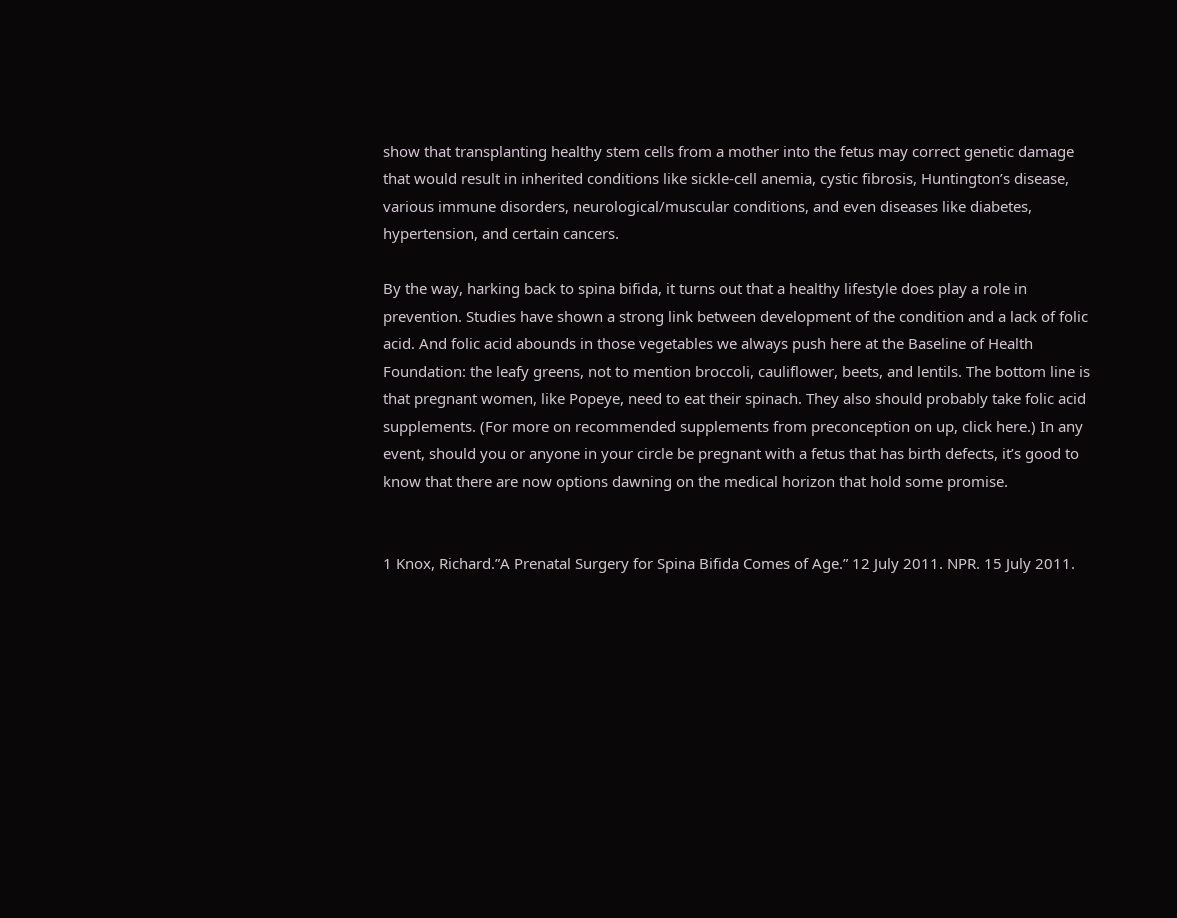show that transplanting healthy stem cells from a mother into the fetus may correct genetic damage that would result in inherited conditions like sickle-cell anemia, cystic fibrosis, Huntington’s disease, various immune disorders, neurological/muscular conditions, and even diseases like diabetes, hypertension, and certain cancers.

By the way, harking back to spina bifida, it turns out that a healthy lifestyle does play a role in prevention. Studies have shown a strong link between development of the condition and a lack of folic acid. And folic acid abounds in those vegetables we always push here at the Baseline of Health Foundation: the leafy greens, not to mention broccoli, cauliflower, beets, and lentils. The bottom line is that pregnant women, like Popeye, need to eat their spinach. They also should probably take folic acid supplements. (For more on recommended supplements from preconception on up, click here.) In any event, should you or anyone in your circle be pregnant with a fetus that has birth defects, it’s good to know that there are now options dawning on the medical horizon that hold some promise.


1 Knox, Richard.”A Prenatal Surgery for Spina Bifida Comes of Age.” 12 July 2011. NPR. 15 July 2011.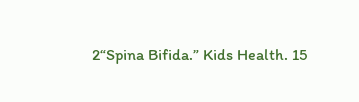2“Spina Bifida.” Kids Health. 15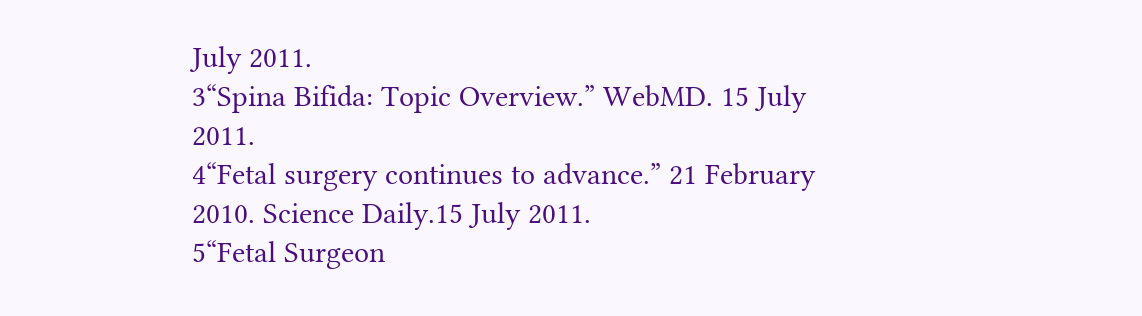July 2011.
3“Spina Bifida: Topic Overview.” WebMD. 15 July 2011.
4“Fetal surgery continues to advance.” 21 February 2010. Science Daily.15 July 2011.
5“Fetal Surgeon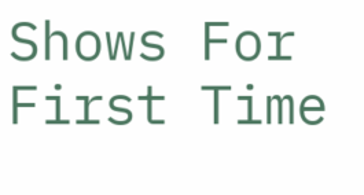Shows For First Time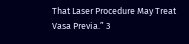That Laser Procedure May Treat Vasa Previa.” 3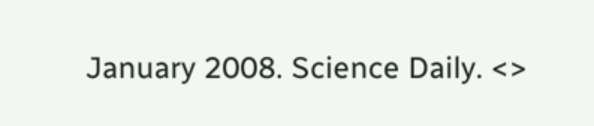January 2008. Science Daily. <>